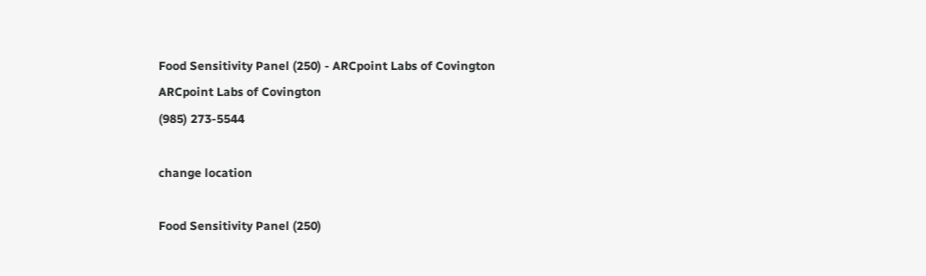Food Sensitivity Panel (250) - ARCpoint Labs of Covington
ARCpoint Labs of Covington
(985) 273-5544

change location

Food Sensitivity Panel (250)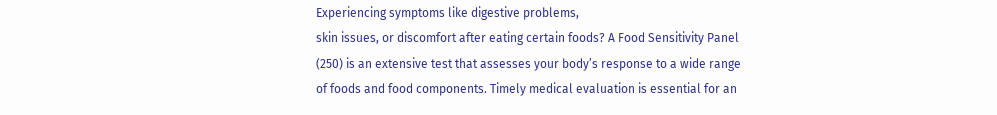Experiencing symptoms like digestive problems,
skin issues, or discomfort after eating certain foods? A Food Sensitivity Panel
(250) is an extensive test that assesses your body’s response to a wide range
of foods and food components. Timely medical evaluation is essential for an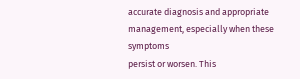accurate diagnosis and appropriate management, especially when these symptoms
persist or worsen. This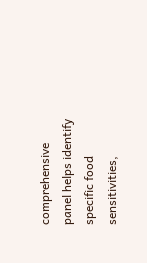comprehensive panel helps identify specific food
sensitivities,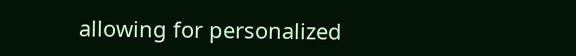allowing for personalized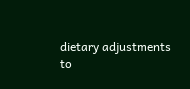dietary adjustments to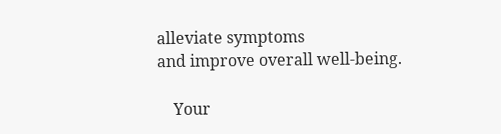alleviate symptoms
and improve overall well-being.

    Your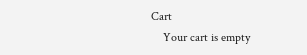Cart
    Your cart is empty